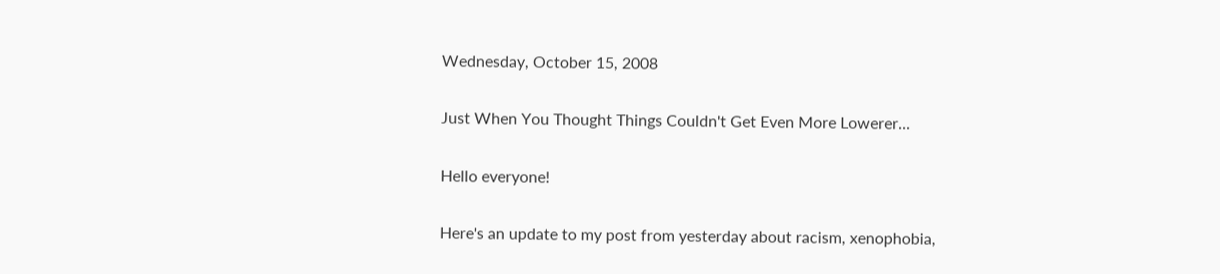Wednesday, October 15, 2008

Just When You Thought Things Couldn't Get Even More Lowerer...

Hello everyone!

Here's an update to my post from yesterday about racism, xenophobia,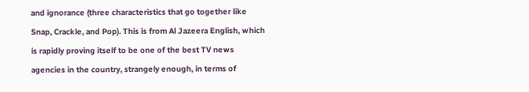and ignorance (three characteristics that go together like Snap, Crackle, and Pop). This is from Al Jazeera English, which is rapidly proving itself to be one of the best TV news agencies in the country, strangely enough, in terms of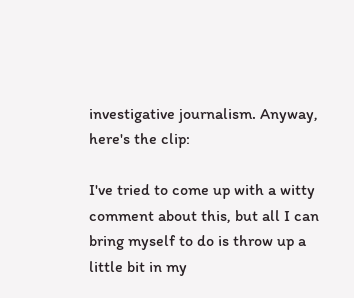investigative journalism. Anyway, here's the clip:

I've tried to come up with a witty comment about this, but all I can bring myself to do is throw up a little bit in my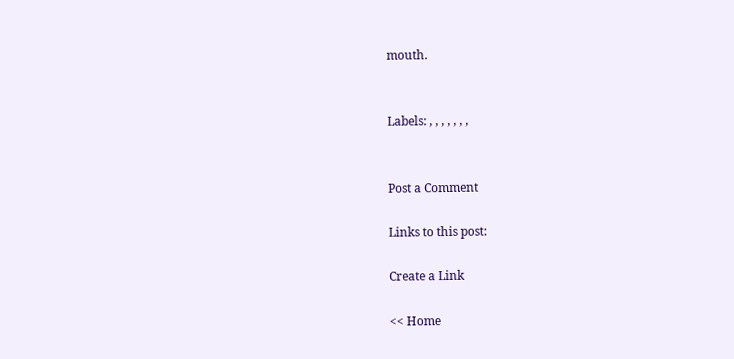mouth.


Labels: , , , , , , ,


Post a Comment

Links to this post:

Create a Link

<< Home